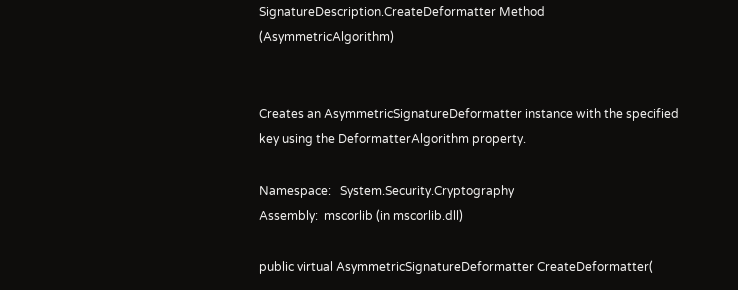SignatureDescription.CreateDeformatter Method (AsymmetricAlgorithm)


Creates an AsymmetricSignatureDeformatter instance with the specified key using the DeformatterAlgorithm property.

Namespace:   System.Security.Cryptography
Assembly:  mscorlib (in mscorlib.dll)

public virtual AsymmetricSignatureDeformatter CreateDeformatter(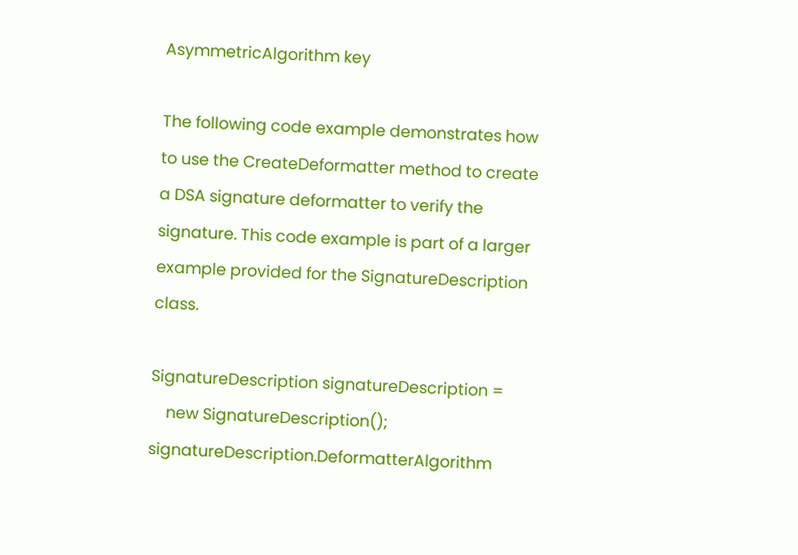AsymmetricAlgorithm key

The following code example demonstrates how to use the CreateDeformatter method to create a DSA signature deformatter to verify the signature. This code example is part of a larger example provided for the SignatureDescription class.

SignatureDescription signatureDescription =
    new SignatureDescription();
signatureDescription.DeformatterAlgorithm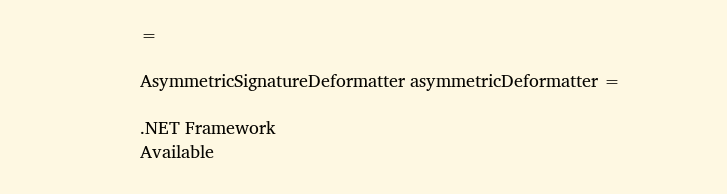=

AsymmetricSignatureDeformatter asymmetricDeformatter =

.NET Framework
Available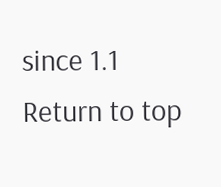since 1.1
Return to top